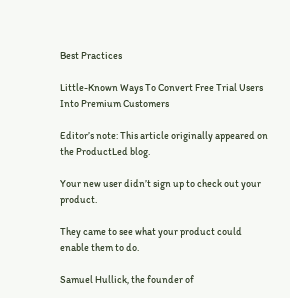Best Practices

Little-Known Ways To Convert Free Trial Users Into Premium Customers

Editor’s note: This article originally appeared on the ProductLed blog.

Your new user didn’t sign up to check out your product.

They came to see what your product could enable them to do.

Samuel Hullick, the founder of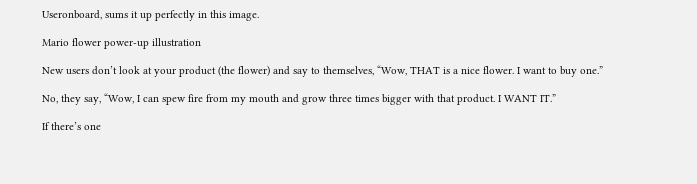Useronboard, sums it up perfectly in this image.

Mario flower power-up illustration

New users don’t look at your product (the flower) and say to themselves, “Wow, THAT is a nice flower. I want to buy one.”

No, they say, “Wow, I can spew fire from my mouth and grow three times bigger with that product. I WANT IT.”

If there’s one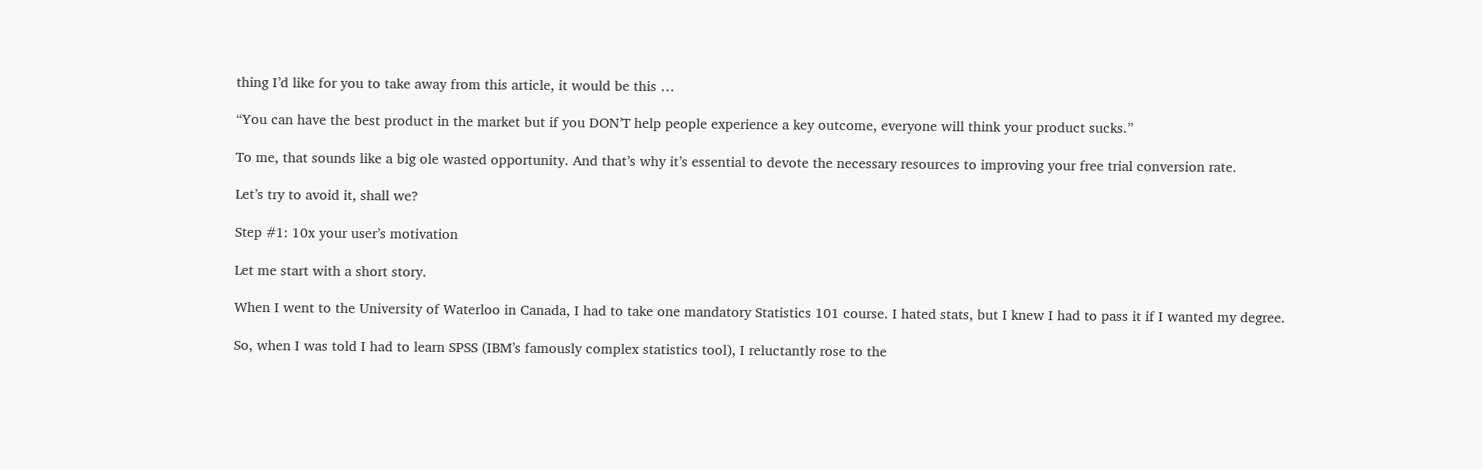thing I’d like for you to take away from this article, it would be this …

“You can have the best product in the market but if you DON’T help people experience a key outcome, everyone will think your product sucks.”

To me, that sounds like a big ole wasted opportunity. And that’s why it’s essential to devote the necessary resources to improving your free trial conversion rate.

Let’s try to avoid it, shall we?

Step #1: 10x your user’s motivation

Let me start with a short story.

When I went to the University of Waterloo in Canada, I had to take one mandatory Statistics 101 course. I hated stats, but I knew I had to pass it if I wanted my degree.

So, when I was told I had to learn SPSS (IBM’s famously complex statistics tool), I reluctantly rose to the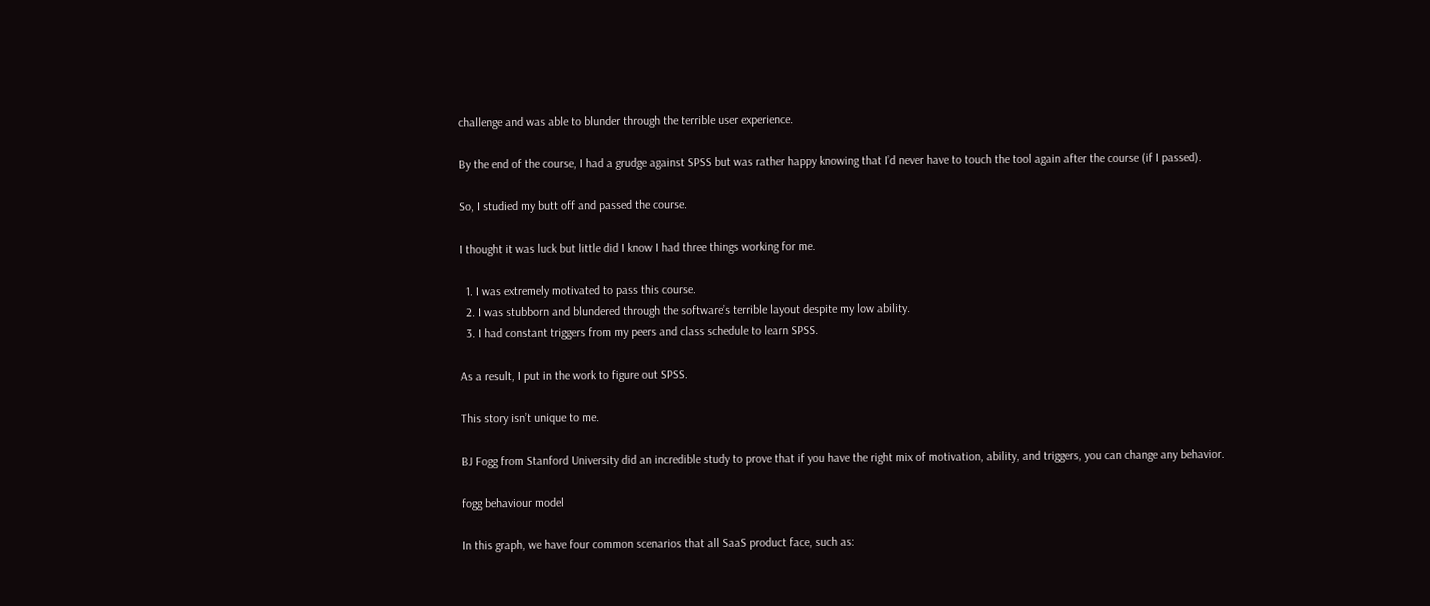challenge and was able to blunder through the terrible user experience.

By the end of the course, I had a grudge against SPSS but was rather happy knowing that I’d never have to touch the tool again after the course (if I passed).

So, I studied my butt off and passed the course.

I thought it was luck but little did I know I had three things working for me.

  1. I was extremely motivated to pass this course.
  2. I was stubborn and blundered through the software’s terrible layout despite my low ability.
  3. I had constant triggers from my peers and class schedule to learn SPSS.

As a result, I put in the work to figure out SPSS.

This story isn’t unique to me.

BJ Fogg from Stanford University did an incredible study to prove that if you have the right mix of motivation, ability, and triggers, you can change any behavior.

fogg behaviour model

In this graph, we have four common scenarios that all SaaS product face, such as: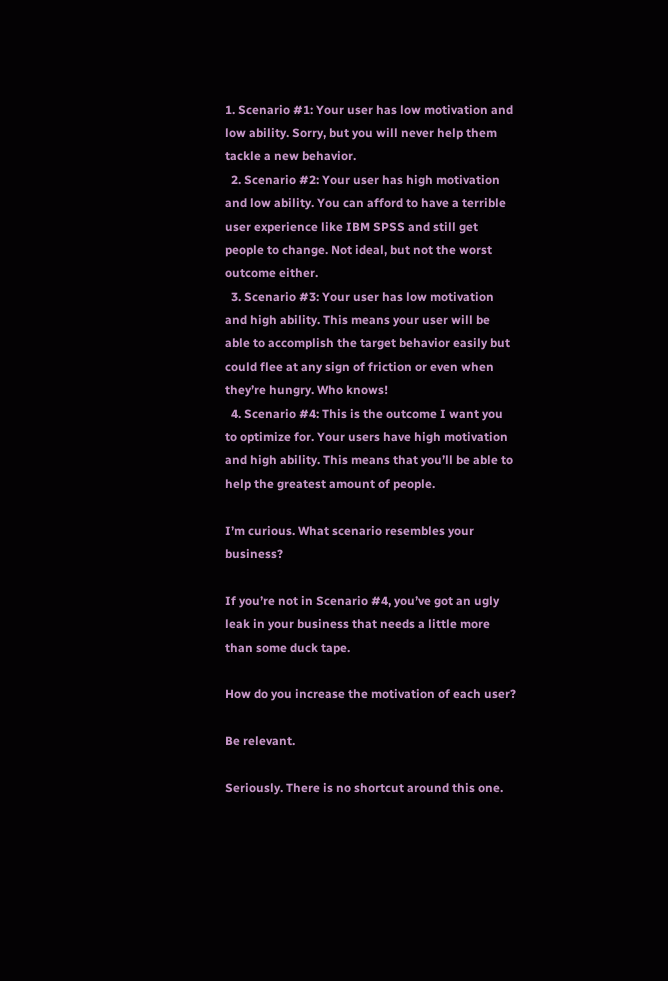1. Scenario #1: Your user has low motivation and low ability. Sorry, but you will never help them tackle a new behavior.
  2. Scenario #2: Your user has high motivation and low ability. You can afford to have a terrible user experience like IBM SPSS and still get people to change. Not ideal, but not the worst outcome either.
  3. Scenario #3: Your user has low motivation and high ability. This means your user will be able to accomplish the target behavior easily but could flee at any sign of friction or even when they’re hungry. Who knows!
  4. Scenario #4: This is the outcome I want you to optimize for. Your users have high motivation and high ability. This means that you’ll be able to help the greatest amount of people.

I’m curious. What scenario resembles your business?

If you’re not in Scenario #4, you’ve got an ugly leak in your business that needs a little more than some duck tape.

How do you increase the motivation of each user?

Be relevant.

Seriously. There is no shortcut around this one.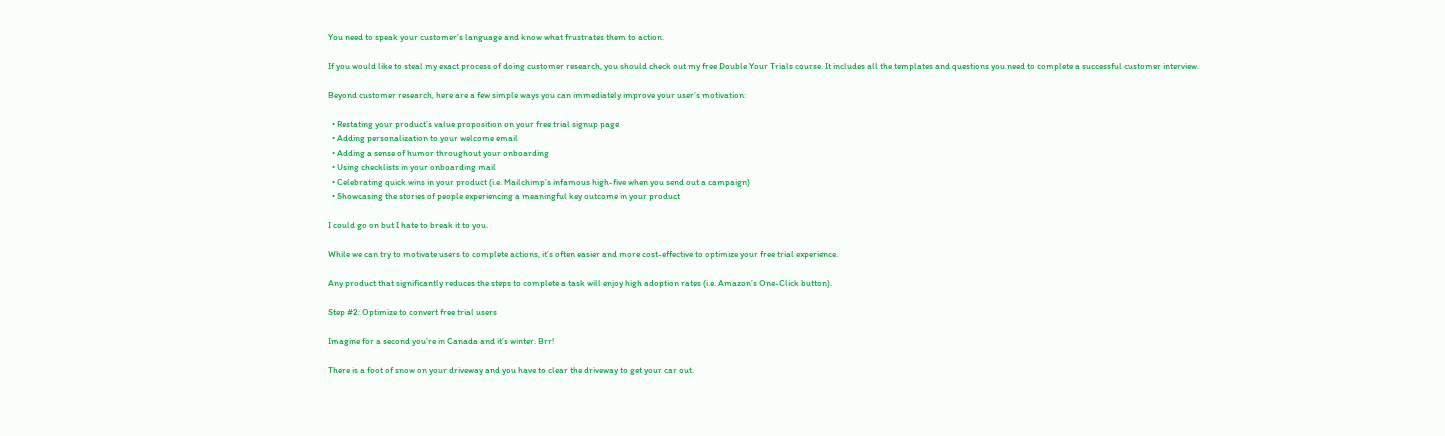You need to speak your customer’s language and know what frustrates them to action.

If you would like to steal my exact process of doing customer research, you should check out my free Double Your Trials course. It includes all the templates and questions you need to complete a successful customer interview.

Beyond customer research, here are a few simple ways you can immediately improve your user’s motivation:

  • Restating your product’s value proposition on your free trial signup page
  • Adding personalization to your welcome email
  • Adding a sense of humor throughout your onboarding
  • Using checklists in your onboarding mail
  • Celebrating quick wins in your product (i.e. Mailchimp’s infamous high-five when you send out a campaign)
  • Showcasing the stories of people experiencing a meaningful key outcome in your product

I could go on but I hate to break it to you.

While we can try to motivate users to complete actions, it’s often easier and more cost-effective to optimize your free trial experience.

Any product that significantly reduces the steps to complete a task will enjoy high adoption rates (i.e. Amazon’s One-Click button).

Step #2: Optimize to convert free trial users

Imagine for a second you’re in Canada and it’s winter. Brr!

There is a foot of snow on your driveway and you have to clear the driveway to get your car out.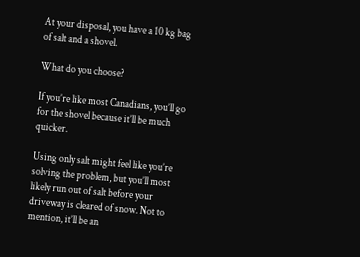At your disposal, you have a 10 kg bag of salt and a shovel.

What do you choose?

If you’re like most Canadians, you’ll go for the shovel because it’ll be much quicker.

Using only salt might feel like you’re solving the problem, but you’ll most likely run out of salt before your driveway is cleared of snow. Not to mention, it’ll be an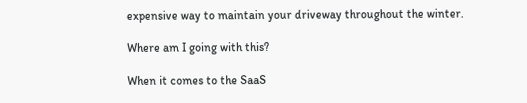expensive way to maintain your driveway throughout the winter.

Where am I going with this?

When it comes to the SaaS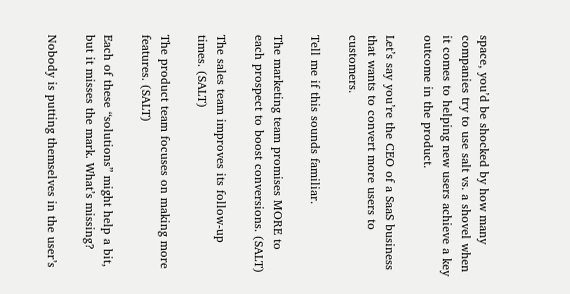space, you’d be shocked by how many companies try to use salt vs. a shovel when it comes to helping new users achieve a key outcome in the product.

Let’s say you’re the CEO of a SaaS business that wants to convert more users to customers.

Tell me if this sounds familiar.

The marketing team promises MORE to each prospect to boost conversions. (SALT)

The sales team improves its follow-up times. (SALT)

The product team focuses on making more features. (SALT)

Each of these “solutions” might help a bit, but it misses the mark. What’s missing?

Nobody is putting themselves in the user’s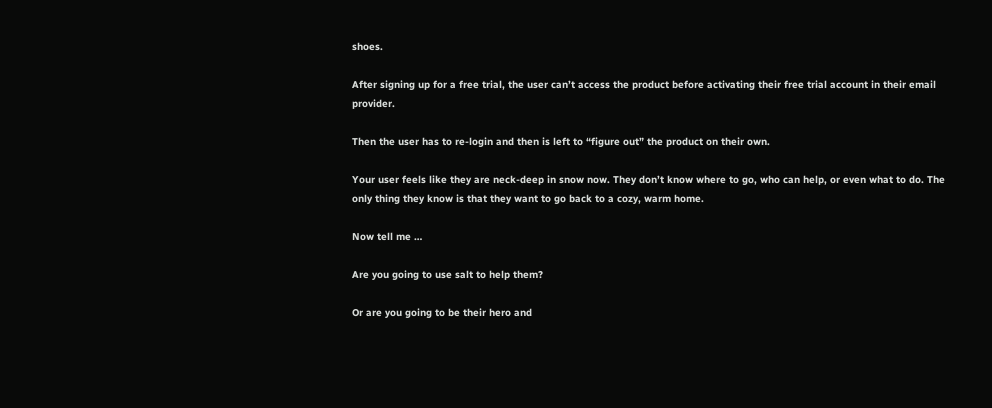shoes.

After signing up for a free trial, the user can’t access the product before activating their free trial account in their email provider.

Then the user has to re-login and then is left to “figure out” the product on their own.

Your user feels like they are neck-deep in snow now. They don’t know where to go, who can help, or even what to do. The only thing they know is that they want to go back to a cozy, warm home.

Now tell me …

Are you going to use salt to help them?

Or are you going to be their hero and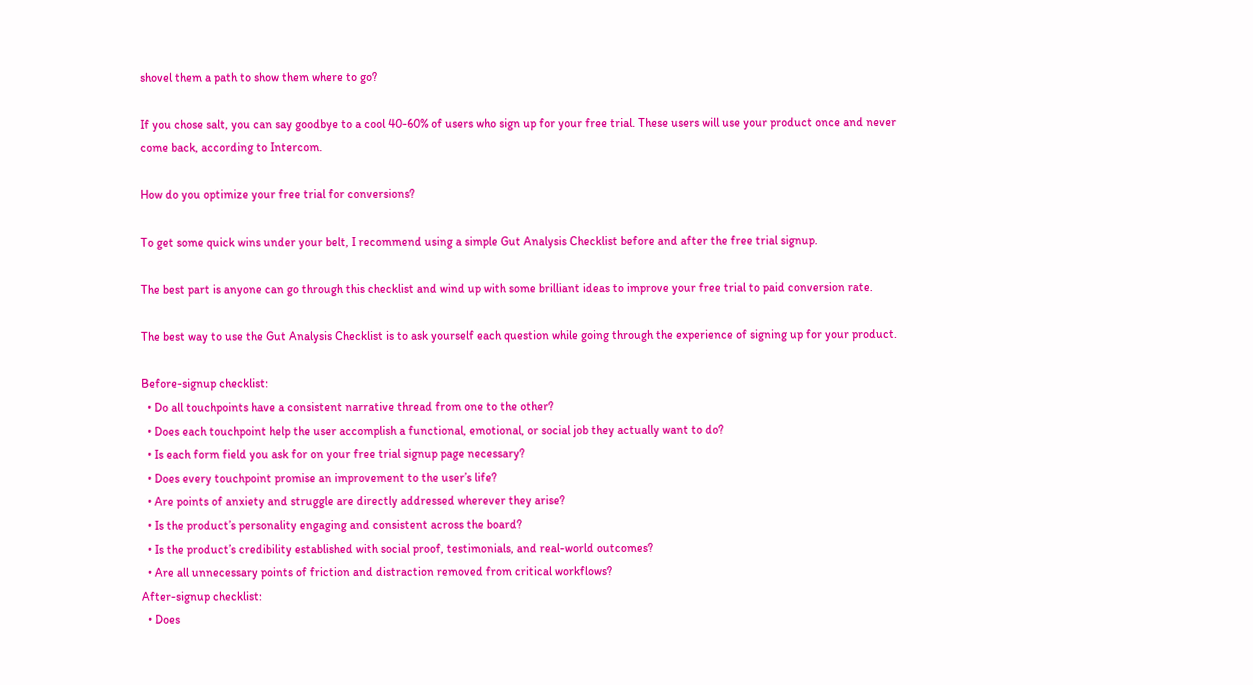shovel them a path to show them where to go?

If you chose salt, you can say goodbye to a cool 40-60% of users who sign up for your free trial. These users will use your product once and never come back, according to Intercom.

How do you optimize your free trial for conversions?

To get some quick wins under your belt, I recommend using a simple Gut Analysis Checklist before and after the free trial signup.

The best part is anyone can go through this checklist and wind up with some brilliant ideas to improve your free trial to paid conversion rate.

The best way to use the Gut Analysis Checklist is to ask yourself each question while going through the experience of signing up for your product.

Before-signup checklist:
  • Do all touchpoints have a consistent narrative thread from one to the other?
  • Does each touchpoint help the user accomplish a functional, emotional, or social job they actually want to do?
  • Is each form field you ask for on your free trial signup page necessary?
  • Does every touchpoint promise an improvement to the user’s life?
  • Are points of anxiety and struggle are directly addressed wherever they arise?
  • Is the product’s personality engaging and consistent across the board?
  • Is the product’s credibility established with social proof, testimonials, and real-world outcomes?
  • Are all unnecessary points of friction and distraction removed from critical workflows?
After-signup checklist:
  • Does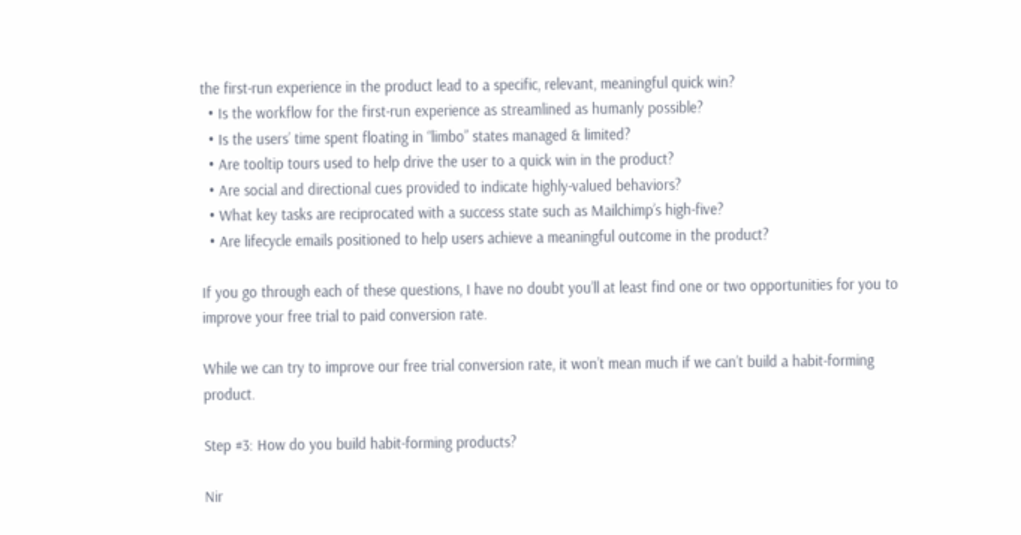the first-run experience in the product lead to a specific, relevant, meaningful quick win?
  • Is the workflow for the first-run experience as streamlined as humanly possible?
  • Is the users’ time spent floating in “limbo” states managed & limited?
  • Are tooltip tours used to help drive the user to a quick win in the product?
  • Are social and directional cues provided to indicate highly-valued behaviors?
  • What key tasks are reciprocated with a success state such as Mailchimp’s high-five?
  • Are lifecycle emails positioned to help users achieve a meaningful outcome in the product?

If you go through each of these questions, I have no doubt you’ll at least find one or two opportunities for you to improve your free trial to paid conversion rate.

While we can try to improve our free trial conversion rate, it won’t mean much if we can’t build a habit-forming product.

Step #3: How do you build habit-forming products?

Nir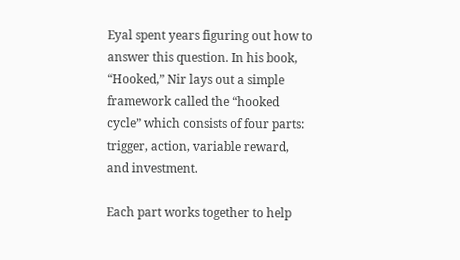Eyal spent years figuring out how to answer this question. In his book, “Hooked,” Nir lays out a simple framework called the “hooked cycle” which consists of four parts: trigger, action, variable reward, and investment.

Each part works together to help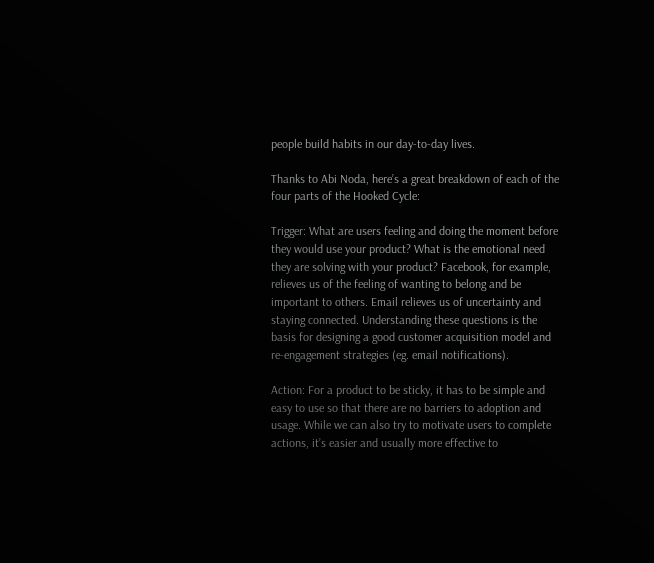people build habits in our day-to-day lives.

Thanks to Abi Noda, here’s a great breakdown of each of the four parts of the Hooked Cycle:

Trigger: What are users feeling and doing the moment before they would use your product? What is the emotional need they are solving with your product? Facebook, for example, relieves us of the feeling of wanting to belong and be important to others. Email relieves us of uncertainty and staying connected. Understanding these questions is the basis for designing a good customer acquisition model and re-engagement strategies (eg. email notifications).

Action: For a product to be sticky, it has to be simple and easy to use so that there are no barriers to adoption and usage. While we can also try to motivate users to complete actions, it’s easier and usually more effective to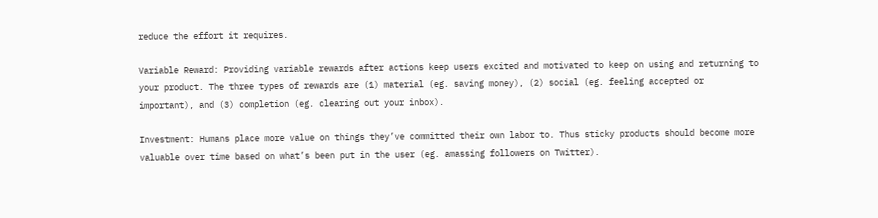reduce the effort it requires.

Variable Reward: Providing variable rewards after actions keep users excited and motivated to keep on using and returning to your product. The three types of rewards are (1) material (eg. saving money), (2) social (eg. feeling accepted or important), and (3) completion (eg. clearing out your inbox).

Investment: Humans place more value on things they’ve committed their own labor to. Thus sticky products should become more valuable over time based on what’s been put in the user (eg. amassing followers on Twitter).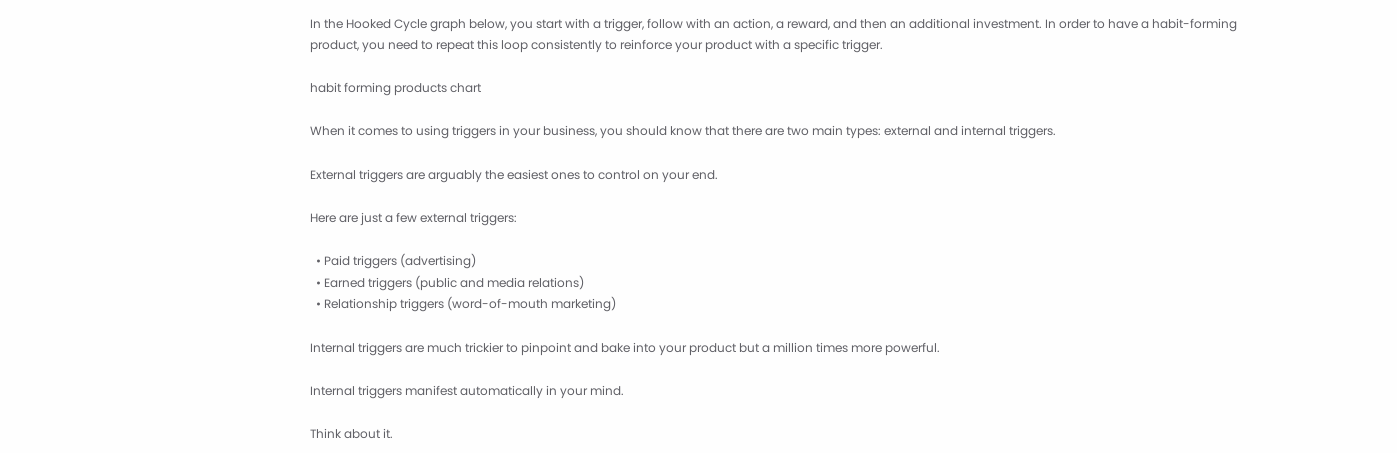In the Hooked Cycle graph below, you start with a trigger, follow with an action, a reward, and then an additional investment. In order to have a habit-forming product, you need to repeat this loop consistently to reinforce your product with a specific trigger.

habit forming products chart

When it comes to using triggers in your business, you should know that there are two main types: external and internal triggers.

External triggers are arguably the easiest ones to control on your end.

Here are just a few external triggers:

  • Paid triggers (advertising)
  • Earned triggers (public and media relations)
  • Relationship triggers (word-of-mouth marketing)

Internal triggers are much trickier to pinpoint and bake into your product but a million times more powerful.

Internal triggers manifest automatically in your mind.

Think about it.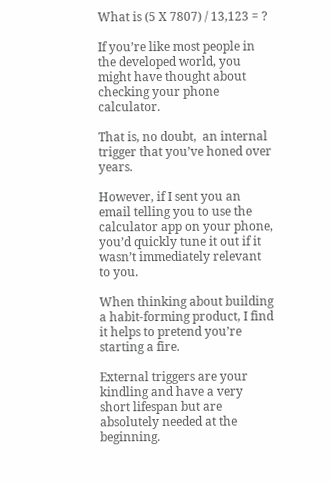What is (5 X 7807) / 13,123 = ?

If you’re like most people in the developed world, you might have thought about checking your phone calculator.

That is, no doubt,  an internal trigger that you’ve honed over years.

However, if I sent you an email telling you to use the calculator app on your phone, you’d quickly tune it out if it wasn’t immediately relevant to you.

When thinking about building a habit-forming product, I find it helps to pretend you’re starting a fire.

External triggers are your kindling and have a very short lifespan but are absolutely needed at the beginning.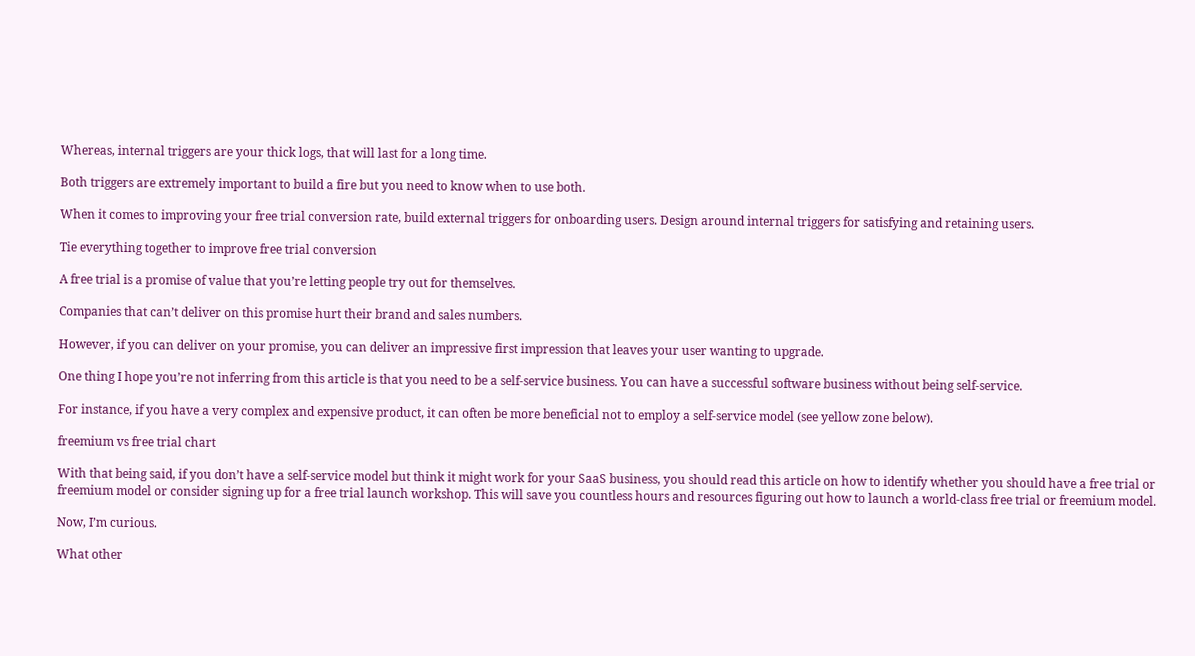Whereas, internal triggers are your thick logs, that will last for a long time.

Both triggers are extremely important to build a fire but you need to know when to use both.

When it comes to improving your free trial conversion rate, build external triggers for onboarding users. Design around internal triggers for satisfying and retaining users.

Tie everything together to improve free trial conversion

A free trial is a promise of value that you’re letting people try out for themselves.

Companies that can’t deliver on this promise hurt their brand and sales numbers.

However, if you can deliver on your promise, you can deliver an impressive first impression that leaves your user wanting to upgrade.

One thing I hope you’re not inferring from this article is that you need to be a self-service business. You can have a successful software business without being self-service.

For instance, if you have a very complex and expensive product, it can often be more beneficial not to employ a self-service model (see yellow zone below).

freemium vs free trial chart

With that being said, if you don’t have a self-service model but think it might work for your SaaS business, you should read this article on how to identify whether you should have a free trial or freemium model or consider signing up for a free trial launch workshop. This will save you countless hours and resources figuring out how to launch a world-class free trial or freemium model.

Now, I’m curious.

What other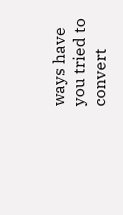ways have you tried to convert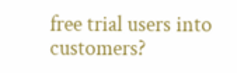free trial users into customers?